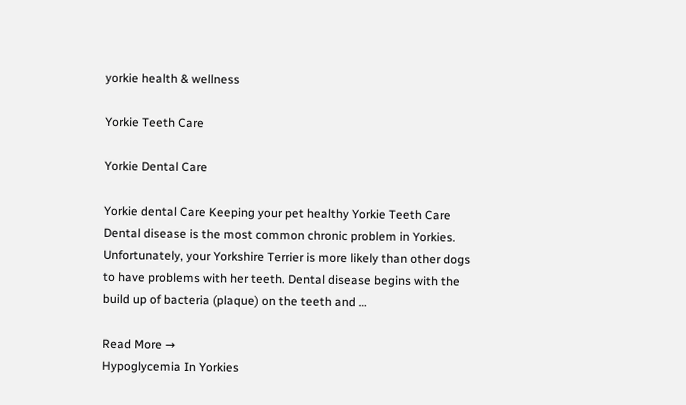yorkie health & wellness

Yorkie Teeth Care

Yorkie Dental Care

Yorkie dental Care Keeping your pet healthy Yorkie Teeth Care Dental disease is the most common chronic problem in Yorkies. Unfortunately, your Yorkshire Terrier is more likely than other dogs to have problems with her teeth. Dental disease begins with the build up of bacteria (plaque) on the teeth and …

Read More →
Hypoglycemia In Yorkies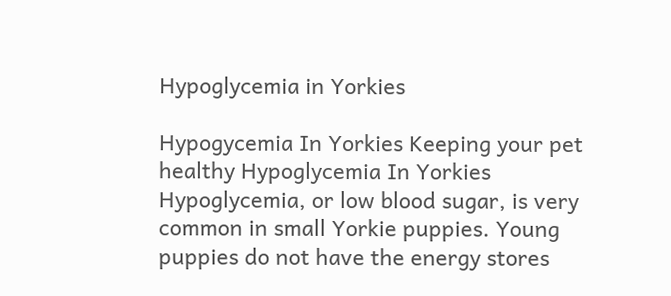Hypoglycemia in Yorkies

Hypogycemia In Yorkies Keeping your pet healthy Hypoglycemia In Yorkies Hypoglycemia, or low blood sugar, is very common in small Yorkie puppies. Young puppies do not have the energy stores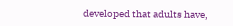developed that adults have,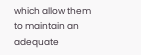which allow them to maintain an adequate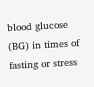blood glucose (BG) in times of fasting or stress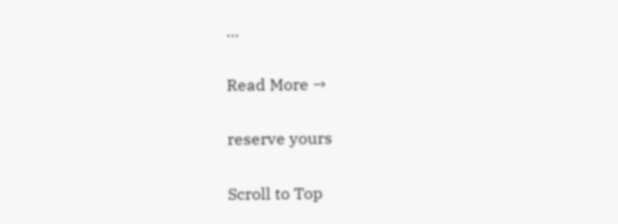…

Read More →

reserve yours

Scroll to Top